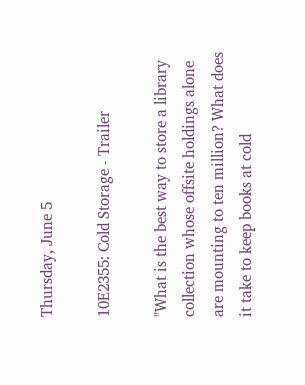Thursday, June 5

10E2355: Cold Storage - Trailer

"What is the best way to store a library collection whose offsite holdings alone are mounting to ten million? What does it take to keep books at cold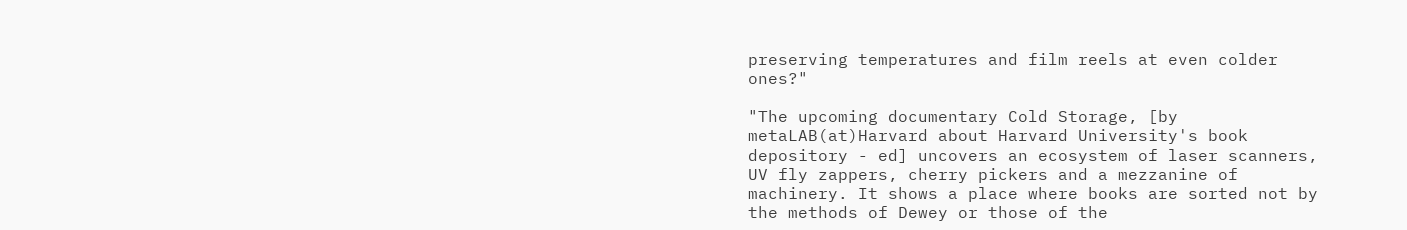preserving temperatures and film reels at even colder ones?"

"The upcoming documentary Cold Storage, [by metaLAB(at)Harvard about Harvard University's book depository - ed] uncovers an ecosystem of laser scanners, UV fly zappers, cherry pickers and a mezzanine of machinery. It shows a place where books are sorted not by the methods of Dewey or those of the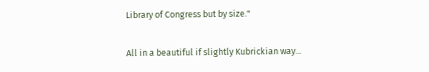Library of Congress but by size."

All in a beautiful if slightly Kubrickian way...